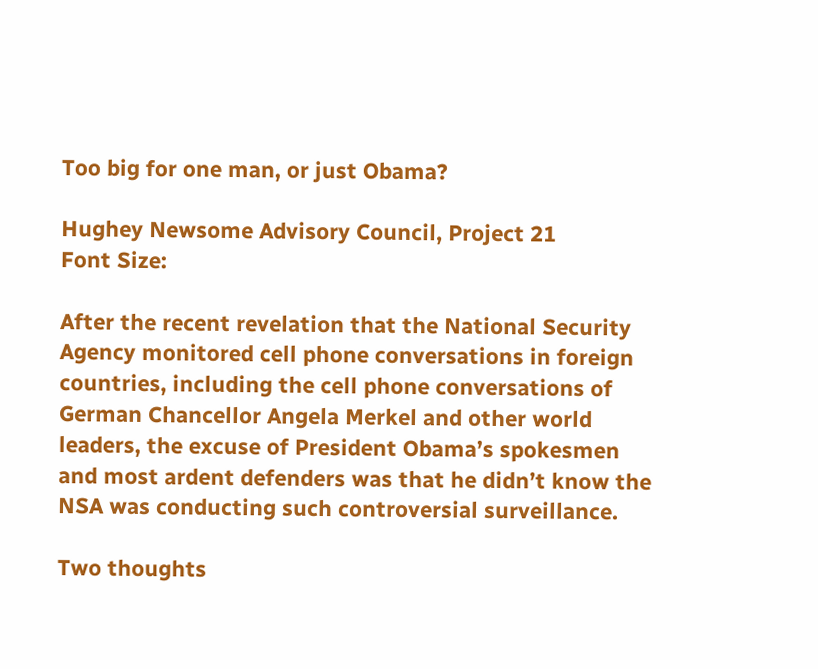Too big for one man, or just Obama?

Hughey Newsome Advisory Council, Project 21
Font Size:

After the recent revelation that the National Security Agency monitored cell phone conversations in foreign countries, including the cell phone conversations of German Chancellor Angela Merkel and other world leaders, the excuse of President Obama’s spokesmen and most ardent defenders was that he didn’t know the NSA was conducting such controversial surveillance.

Two thoughts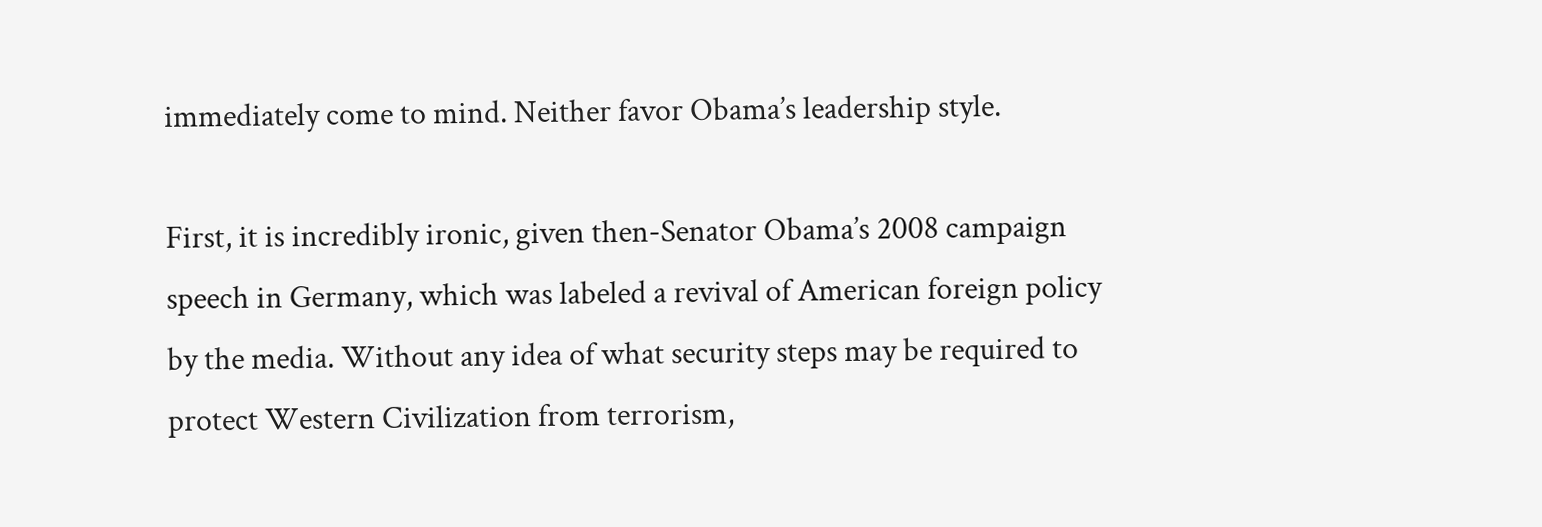immediately come to mind. Neither favor Obama’s leadership style.

First, it is incredibly ironic, given then-Senator Obama’s 2008 campaign speech in Germany, which was labeled a revival of American foreign policy by the media. Without any idea of what security steps may be required to protect Western Civilization from terrorism,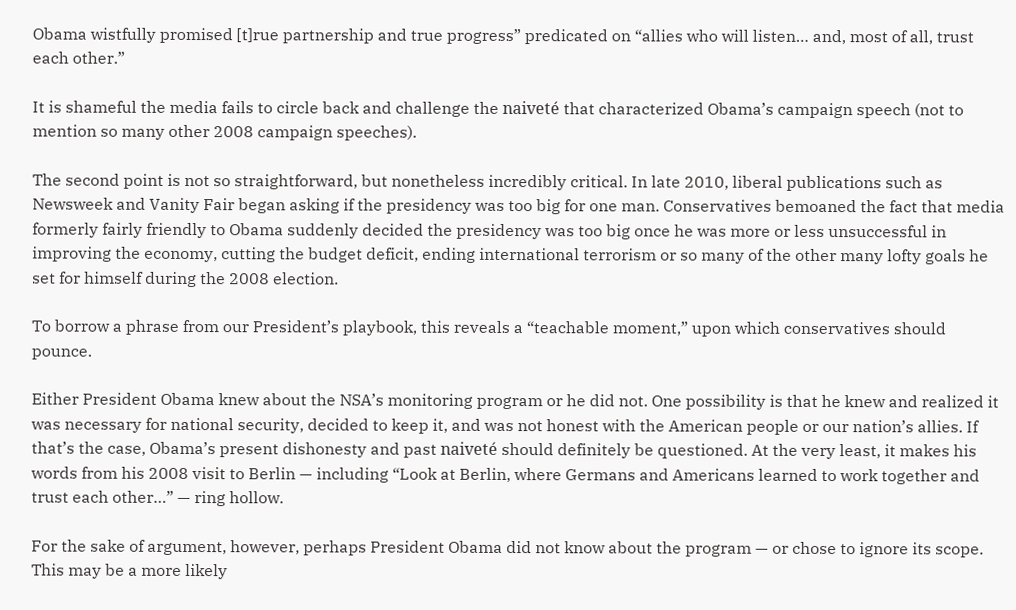Obama wistfully promised [t]rue partnership and true progress” predicated on “allies who will listen… and, most of all, trust each other.”

It is shameful the media fails to circle back and challenge the naiveté that characterized Obama’s campaign speech (not to mention so many other 2008 campaign speeches).

The second point is not so straightforward, but nonetheless incredibly critical. In late 2010, liberal publications such as Newsweek and Vanity Fair began asking if the presidency was too big for one man. Conservatives bemoaned the fact that media formerly fairly friendly to Obama suddenly decided the presidency was too big once he was more or less unsuccessful in improving the economy, cutting the budget deficit, ending international terrorism or so many of the other many lofty goals he set for himself during the 2008 election.

To borrow a phrase from our President’s playbook, this reveals a “teachable moment,” upon which conservatives should pounce.

Either President Obama knew about the NSA’s monitoring program or he did not. One possibility is that he knew and realized it was necessary for national security, decided to keep it, and was not honest with the American people or our nation’s allies. If that’s the case, Obama’s present dishonesty and past naiveté should definitely be questioned. At the very least, it makes his words from his 2008 visit to Berlin — including “Look at Berlin, where Germans and Americans learned to work together and trust each other…” — ring hollow.

For the sake of argument, however, perhaps President Obama did not know about the program — or chose to ignore its scope. This may be a more likely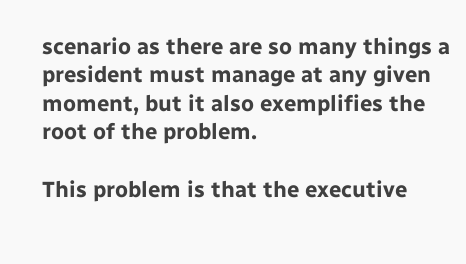scenario as there are so many things a president must manage at any given moment, but it also exemplifies the root of the problem.

This problem is that the executive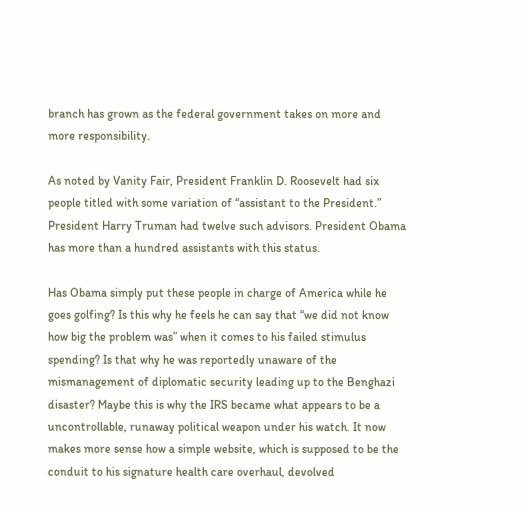branch has grown as the federal government takes on more and more responsibility.

As noted by Vanity Fair, President Franklin D. Roosevelt had six people titled with some variation of “assistant to the President.” President Harry Truman had twelve such advisors. President Obama has more than a hundred assistants with this status.

Has Obama simply put these people in charge of America while he goes golfing? Is this why he feels he can say that “we did not know how big the problem was” when it comes to his failed stimulus spending? Is that why he was reportedly unaware of the mismanagement of diplomatic security leading up to the Benghazi disaster? Maybe this is why the IRS became what appears to be a uncontrollable, runaway political weapon under his watch. It now makes more sense how a simple website, which is supposed to be the conduit to his signature health care overhaul, devolved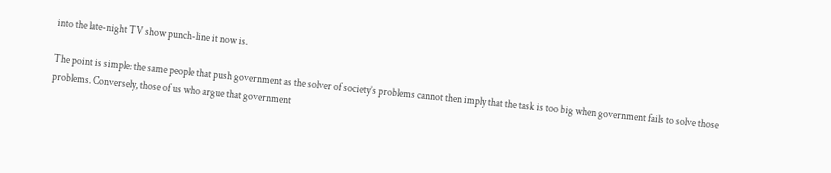into the late-night TV show punch-line it now is.

The point is simple: the same people that push government as the solver of society’s problems cannot then imply that the task is too big when government fails to solve those problems. Conversely, those of us who argue that government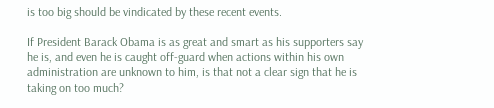is too big should be vindicated by these recent events.

If President Barack Obama is as great and smart as his supporters say he is, and even he is caught off-guard when actions within his own administration are unknown to him, is that not a clear sign that he is taking on too much?